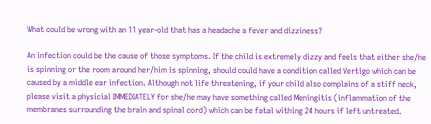What could be wrong with an 11 year-old that has a headache a fever and dizziness?

An infection could be the cause of those symptoms. If the child is extremely dizzy and feels that either she/he is spinning or the room around her/him is spinning, should could have a condition called Vertigo which can be caused by a middle ear infection. Although not life threatening, if your child also complains of a stiff neck, please visit a physicial IMMEDIATELY for she/he may have something called Meningitis (inflammation of the membranes surrounding the brain and spinal cord) which can be fatal withing 24 hours if left untreated.